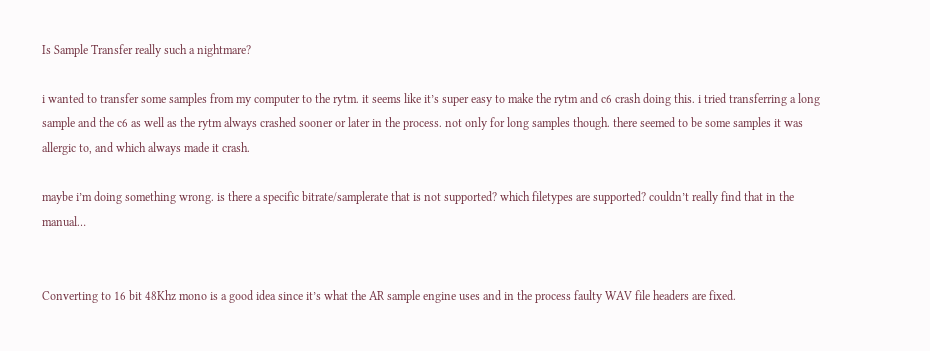Is Sample Transfer really such a nightmare?

i wanted to transfer some samples from my computer to the rytm. it seems like it’s super easy to make the rytm and c6 crash doing this. i tried transferring a long sample and the c6 as well as the rytm always crashed sooner or later in the process. not only for long samples though. there seemed to be some samples it was allergic to, and which always made it crash.

maybe i’m doing something wrong. is there a specific bitrate/samplerate that is not supported? which filetypes are supported? couldn’t really find that in the manual…


Converting to 16 bit 48Khz mono is a good idea since it’s what the AR sample engine uses and in the process faulty WAV file headers are fixed.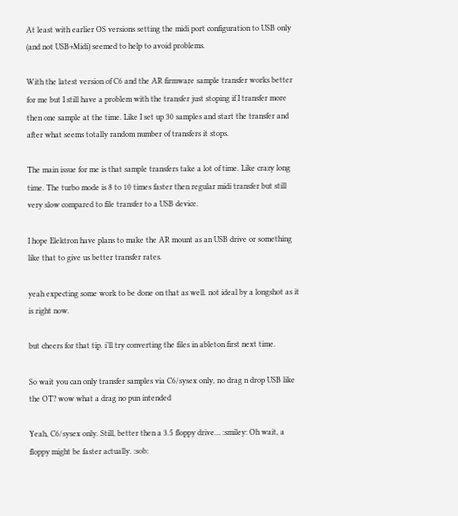At least with earlier OS versions setting the midi port configuration to USB only (and not USB+Midi) seemed to help to avoid problems.

With the latest version of C6 and the AR firmware sample transfer works better for me but I still have a problem with the transfer just stoping if I transfer more then one sample at the time. Like I set up 30 samples and start the transfer and after what seems totally random number of transfers it stops.

The main issue for me is that sample transfers take a lot of time. Like crazy long time. The turbo mode is 8 to 10 times faster then regular midi transfer but still very slow compared to file transfer to a USB device.

I hope Elektron have plans to make the AR mount as an USB drive or something like that to give us better transfer rates.

yeah expecting some work to be done on that as well. not ideal by a longshot as it is right now.

but cheers for that tip. i’ll try converting the files in ableton first next time.

So wait you can only transfer samples via C6/sysex only, no drag n drop USB like the OT? wow what a drag no pun intended

Yeah, C6/sysex only. Still, better then a 3.5 floppy drive… :smiley: Oh wait, a floppy might be faster actually. :sob: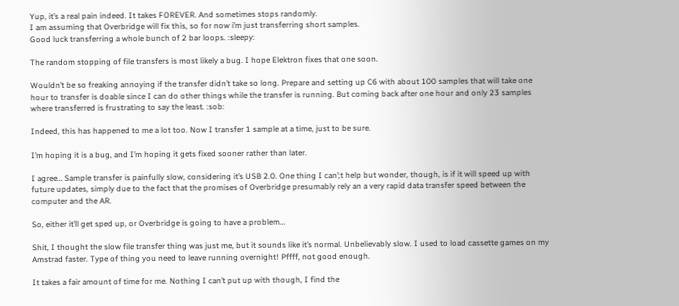Yup, it’s a real pain indeed. It takes FOREVER. And sometimes stops randomly.
I am assuming that Overbridge will fix this, so for now i’m just transferring short samples.
Good luck transferring a whole bunch of 2 bar loops. :sleepy:

The random stopping of file transfers is most likely a bug. I hope Elektron fixes that one soon.

Wouldn’t be so freaking annoying if the transfer didn’t take so long. Prepare and setting up C6 with about 100 samples that will take one hour to transfer is doable since I can do other things while the transfer is running. But coming back after one hour and only 23 samples where transferred is frustrating to say the least. :sob:

Indeed, this has happened to me a lot too. Now I transfer 1 sample at a time, just to be sure.

I’m hoping it is a bug, and I’m hoping it gets fixed sooner rather than later.

I agree… Sample transfer is painfully slow, considering it’s USB 2.0. One thing I can’;t help but wonder, though, is if it will speed up with future updates, simply due to the fact that the promises of Overbridge presumably rely an a very rapid data transfer speed between the computer and the AR.

So, either it’ll get sped up, or Overbridge is going to have a problem…

Shit, I thought the slow file transfer thing was just me, but it sounds like it’s normal. Unbelievably slow. I used to load cassette games on my Amstrad faster. Type of thing you need to leave running overnight! Pffff, not good enough.

It takes a fair amount of time for me. Nothing I can’t put up with though, I find the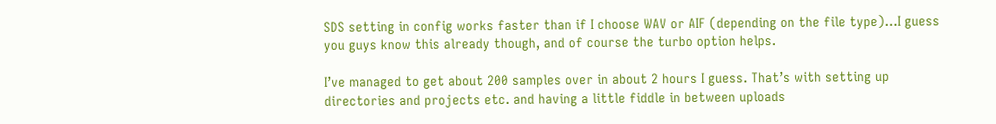SDS setting in config works faster than if I choose WAV or AIF (depending on the file type)…I guess you guys know this already though, and of course the turbo option helps.

I’ve managed to get about 200 samples over in about 2 hours I guess. That’s with setting up directories and projects etc. and having a little fiddle in between uploads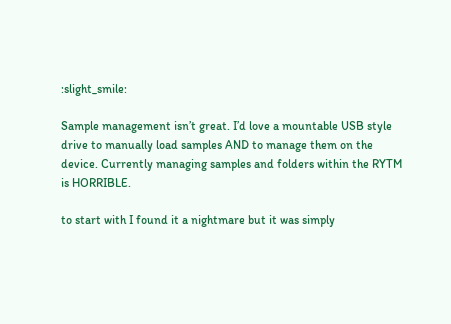:slight_smile:

Sample management isn’t great. I’d love a mountable USB style drive to manually load samples AND to manage them on the device. Currently managing samples and folders within the RYTM is HORRIBLE.

to start with I found it a nightmare but it was simply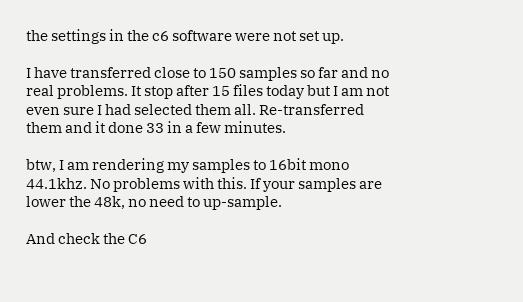the settings in the c6 software were not set up.

I have transferred close to 150 samples so far and no real problems. It stop after 15 files today but I am not even sure I had selected them all. Re-transferred them and it done 33 in a few minutes.

btw, I am rendering my samples to 16bit mono 44.1khz. No problems with this. If your samples are lower the 48k, no need to up-sample.

And check the C6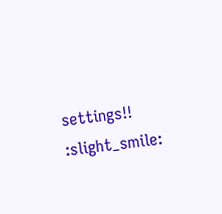settings!! :slight_smile: